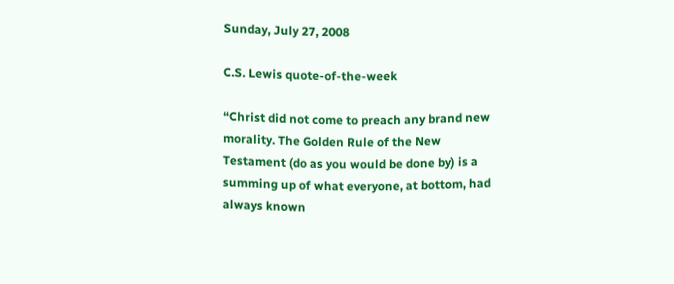Sunday, July 27, 2008

C.S. Lewis quote-of-the-week

“Christ did not come to preach any brand new morality. The Golden Rule of the New Testament (do as you would be done by) is a summing up of what everyone, at bottom, had always known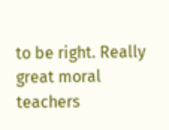to be right. Really great moral teachers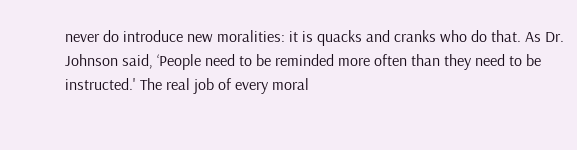never do introduce new moralities: it is quacks and cranks who do that. As Dr. Johnson said, ‘People need to be reminded more often than they need to be instructed.' The real job of every moral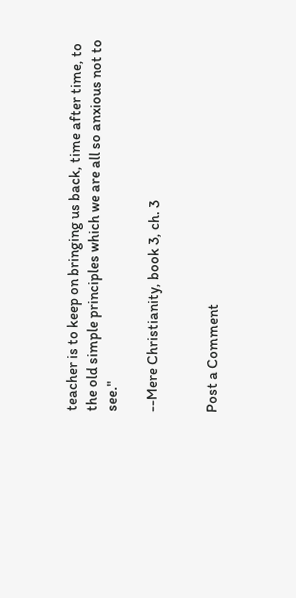teacher is to keep on bringing us back, time after time, to the old simple principles which we are all so anxious not to see."

--Mere Christianity, book 3, ch. 3


Post a Comment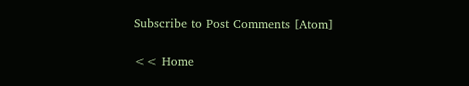Subscribe to Post Comments [Atom]

<< Home